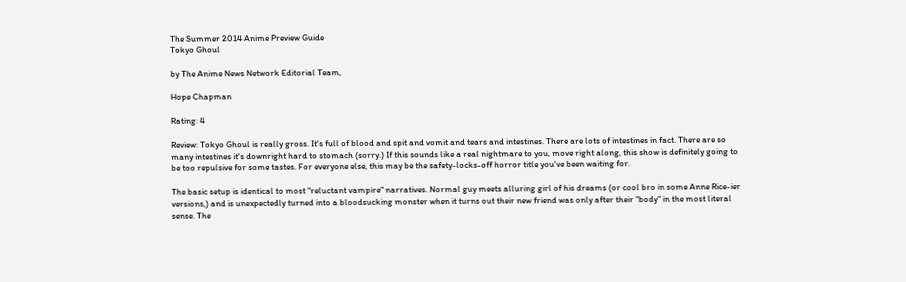The Summer 2014 Anime Preview Guide
Tokyo Ghoul

by The Anime News Network Editorial Team,

Hope Chapman

Rating: 4

Review: Tokyo Ghoul is really gross. It's full of blood and spit and vomit and tears and intestines. There are lots of intestines in fact. There are so many intestines it's downright hard to stomach (sorry.) If this sounds like a real nightmare to you, move right along, this show is definitely going to be too repulsive for some tastes. For everyone else, this may be the safety-locks-off horror title you've been waiting for.

The basic setup is identical to most "reluctant vampire" narratives. Normal guy meets alluring girl of his dreams (or cool bro in some Anne Rice-ier versions,) and is unexpectedly turned into a bloodsucking monster when it turns out their new friend was only after their "body" in the most literal sense. The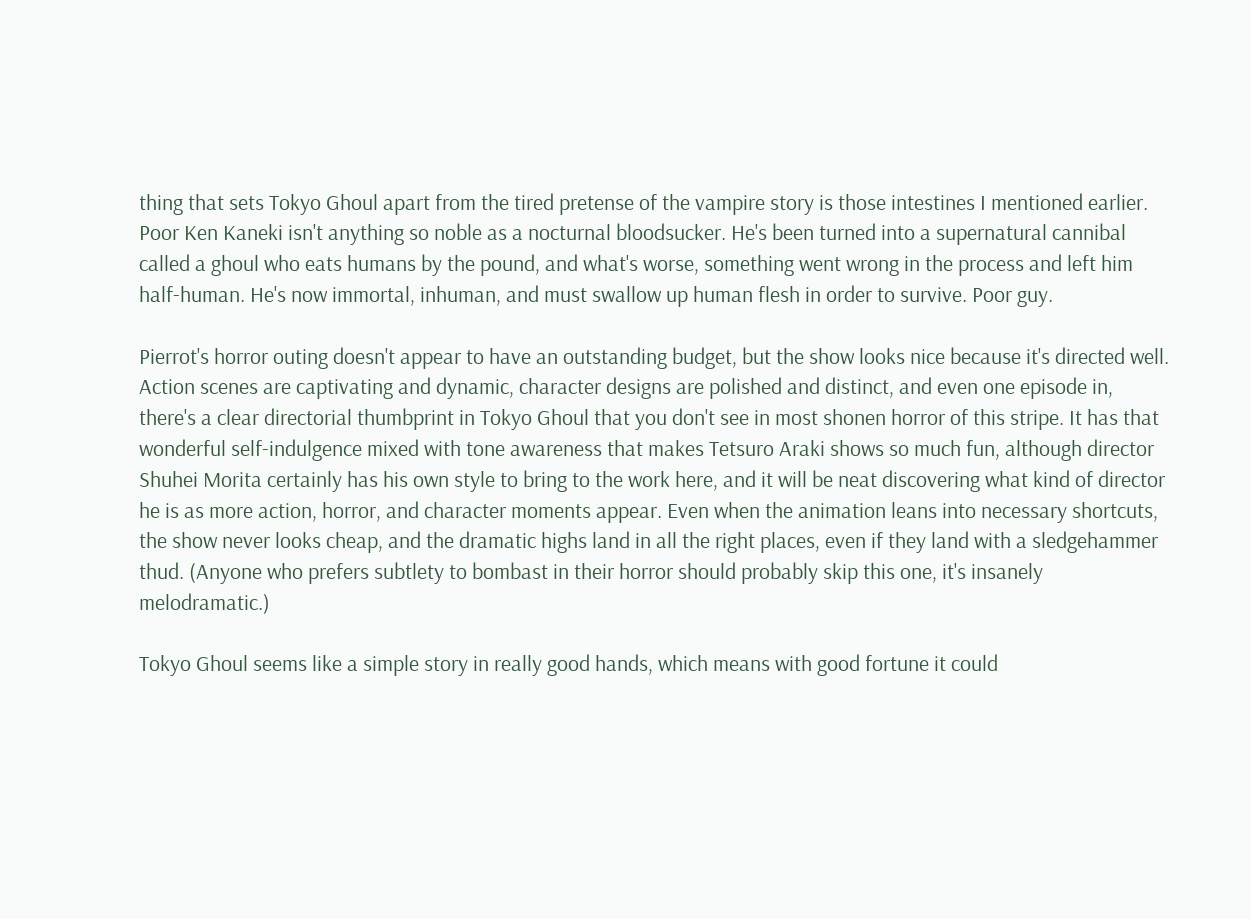thing that sets Tokyo Ghoul apart from the tired pretense of the vampire story is those intestines I mentioned earlier. Poor Ken Kaneki isn't anything so noble as a nocturnal bloodsucker. He's been turned into a supernatural cannibal called a ghoul who eats humans by the pound, and what's worse, something went wrong in the process and left him half-human. He's now immortal, inhuman, and must swallow up human flesh in order to survive. Poor guy.

Pierrot's horror outing doesn't appear to have an outstanding budget, but the show looks nice because it's directed well. Action scenes are captivating and dynamic, character designs are polished and distinct, and even one episode in, there's a clear directorial thumbprint in Tokyo Ghoul that you don't see in most shonen horror of this stripe. It has that wonderful self-indulgence mixed with tone awareness that makes Tetsuro Araki shows so much fun, although director Shuhei Morita certainly has his own style to bring to the work here, and it will be neat discovering what kind of director he is as more action, horror, and character moments appear. Even when the animation leans into necessary shortcuts, the show never looks cheap, and the dramatic highs land in all the right places, even if they land with a sledgehammer thud. (Anyone who prefers subtlety to bombast in their horror should probably skip this one, it's insanely melodramatic.)

Tokyo Ghoul seems like a simple story in really good hands, which means with good fortune it could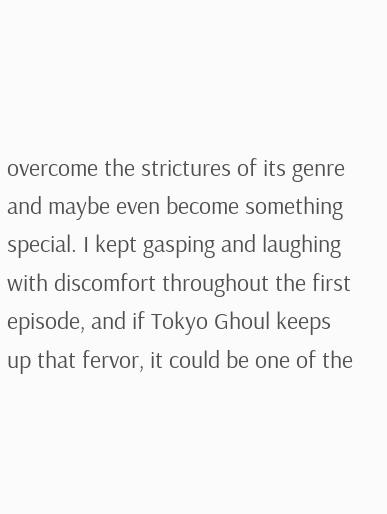overcome the strictures of its genre and maybe even become something special. I kept gasping and laughing with discomfort throughout the first episode, and if Tokyo Ghoul keeps up that fervor, it could be one of the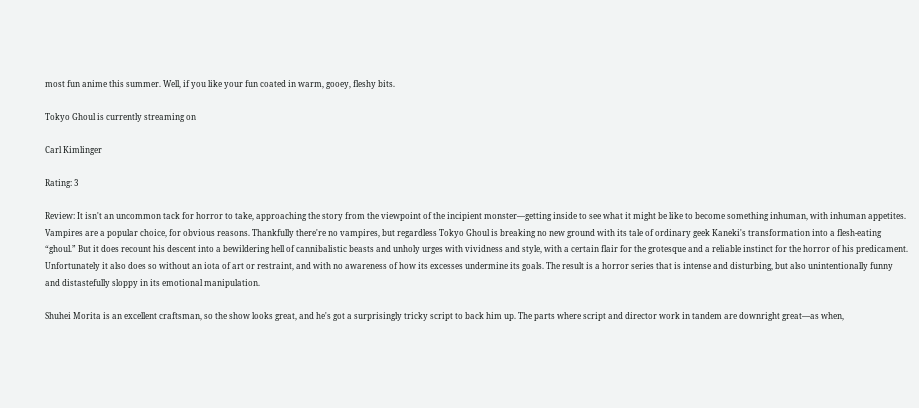most fun anime this summer. Well, if you like your fun coated in warm, gooey, fleshy bits.

Tokyo Ghoul is currently streaming on

Carl Kimlinger

Rating: 3

Review: It isn't an uncommon tack for horror to take, approaching the story from the viewpoint of the incipient monster—getting inside to see what it might be like to become something inhuman, with inhuman appetites. Vampires are a popular choice, for obvious reasons. Thankfully there're no vampires, but regardless Tokyo Ghoul is breaking no new ground with its tale of ordinary geek Kaneki's transformation into a flesh-eating “ghoul.” But it does recount his descent into a bewildering hell of cannibalistic beasts and unholy urges with vividness and style, with a certain flair for the grotesque and a reliable instinct for the horror of his predicament. Unfortunately it also does so without an iota of art or restraint, and with no awareness of how its excesses undermine its goals. The result is a horror series that is intense and disturbing, but also unintentionally funny and distastefully sloppy in its emotional manipulation.

Shuhei Morita is an excellent craftsman, so the show looks great, and he's got a surprisingly tricky script to back him up. The parts where script and director work in tandem are downright great—as when,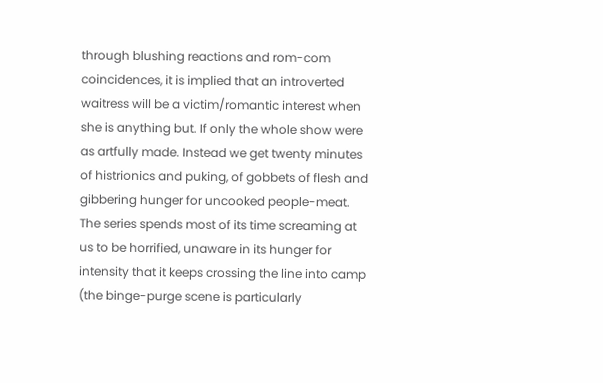through blushing reactions and rom-com coincidences, it is implied that an introverted waitress will be a victim/romantic interest when she is anything but. If only the whole show were as artfully made. Instead we get twenty minutes of histrionics and puking, of gobbets of flesh and gibbering hunger for uncooked people-meat. The series spends most of its time screaming at us to be horrified, unaware in its hunger for intensity that it keeps crossing the line into camp (the binge-purge scene is particularly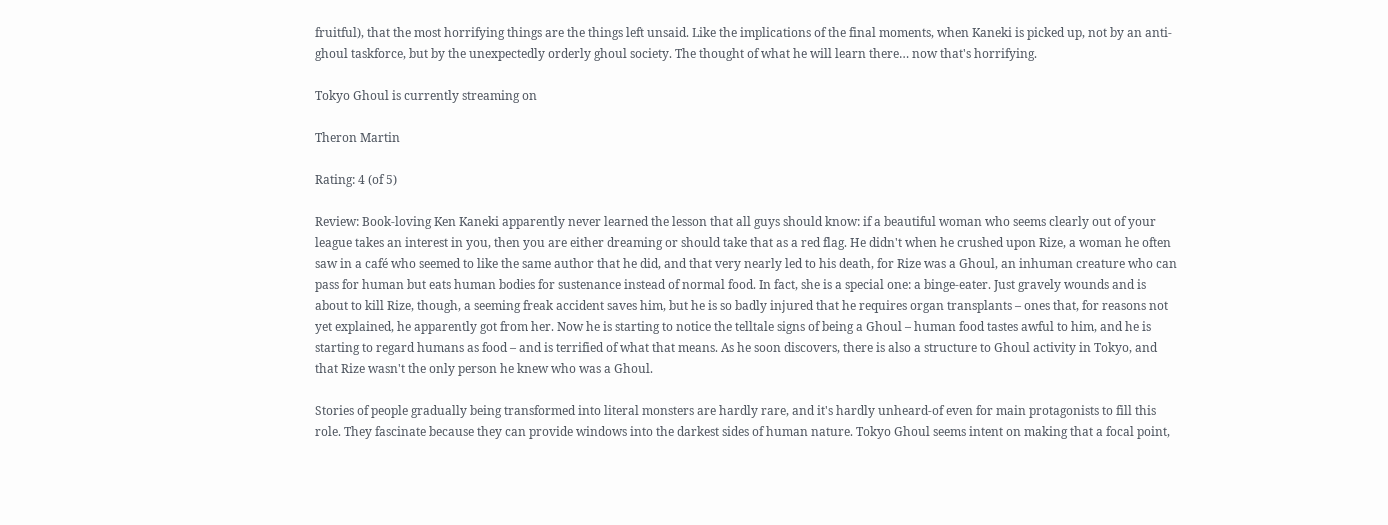fruitful), that the most horrifying things are the things left unsaid. Like the implications of the final moments, when Kaneki is picked up, not by an anti-ghoul taskforce, but by the unexpectedly orderly ghoul society. The thought of what he will learn there… now that's horrifying.

Tokyo Ghoul is currently streaming on

Theron Martin

Rating: 4 (of 5)

Review: Book-loving Ken Kaneki apparently never learned the lesson that all guys should know: if a beautiful woman who seems clearly out of your league takes an interest in you, then you are either dreaming or should take that as a red flag. He didn't when he crushed upon Rize, a woman he often saw in a café who seemed to like the same author that he did, and that very nearly led to his death, for Rize was a Ghoul, an inhuman creature who can pass for human but eats human bodies for sustenance instead of normal food. In fact, she is a special one: a binge-eater. Just gravely wounds and is about to kill Rize, though, a seeming freak accident saves him, but he is so badly injured that he requires organ transplants – ones that, for reasons not yet explained, he apparently got from her. Now he is starting to notice the telltale signs of being a Ghoul – human food tastes awful to him, and he is starting to regard humans as food – and is terrified of what that means. As he soon discovers, there is also a structure to Ghoul activity in Tokyo, and that Rize wasn't the only person he knew who was a Ghoul.

Stories of people gradually being transformed into literal monsters are hardly rare, and it's hardly unheard-of even for main protagonists to fill this role. They fascinate because they can provide windows into the darkest sides of human nature. Tokyo Ghoul seems intent on making that a focal point,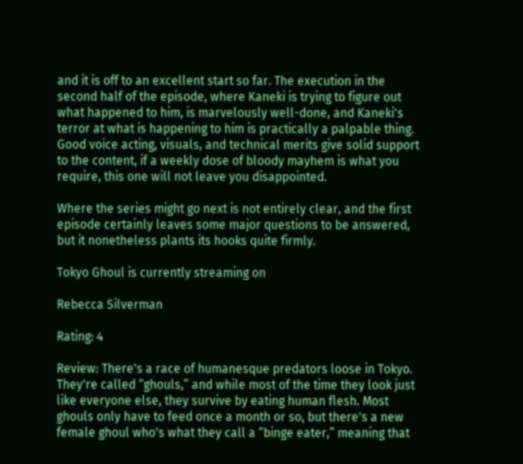and it is off to an excellent start so far. The execution in the second half of the episode, where Kaneki is trying to figure out what happened to him, is marvelously well-done, and Kaneki's terror at what is happening to him is practically a palpable thing. Good voice acting, visuals, and technical merits give solid support to the content, if a weekly dose of bloody mayhem is what you require, this one will not leave you disappointed.

Where the series might go next is not entirely clear, and the first episode certainly leaves some major questions to be answered, but it nonetheless plants its hooks quite firmly.

Tokyo Ghoul is currently streaming on

Rebecca Silverman

Rating: 4

Review: There's a race of humanesque predators loose in Tokyo. They're called “ghouls,” and while most of the time they look just like everyone else, they survive by eating human flesh. Most ghouls only have to feed once a month or so, but there's a new female ghoul who's what they call a “binge eater,” meaning that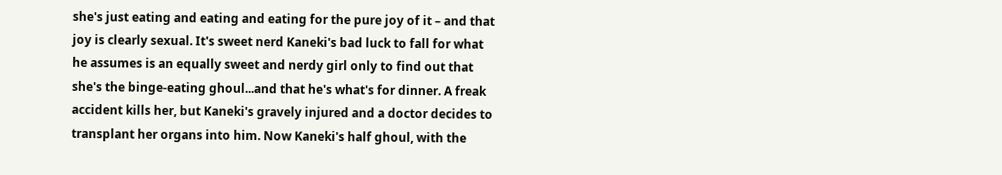she's just eating and eating and eating for the pure joy of it – and that joy is clearly sexual. It's sweet nerd Kaneki's bad luck to fall for what he assumes is an equally sweet and nerdy girl only to find out that she's the binge-eating ghoul...and that he's what's for dinner. A freak accident kills her, but Kaneki's gravely injured and a doctor decides to transplant her organs into him. Now Kaneki's half ghoul, with the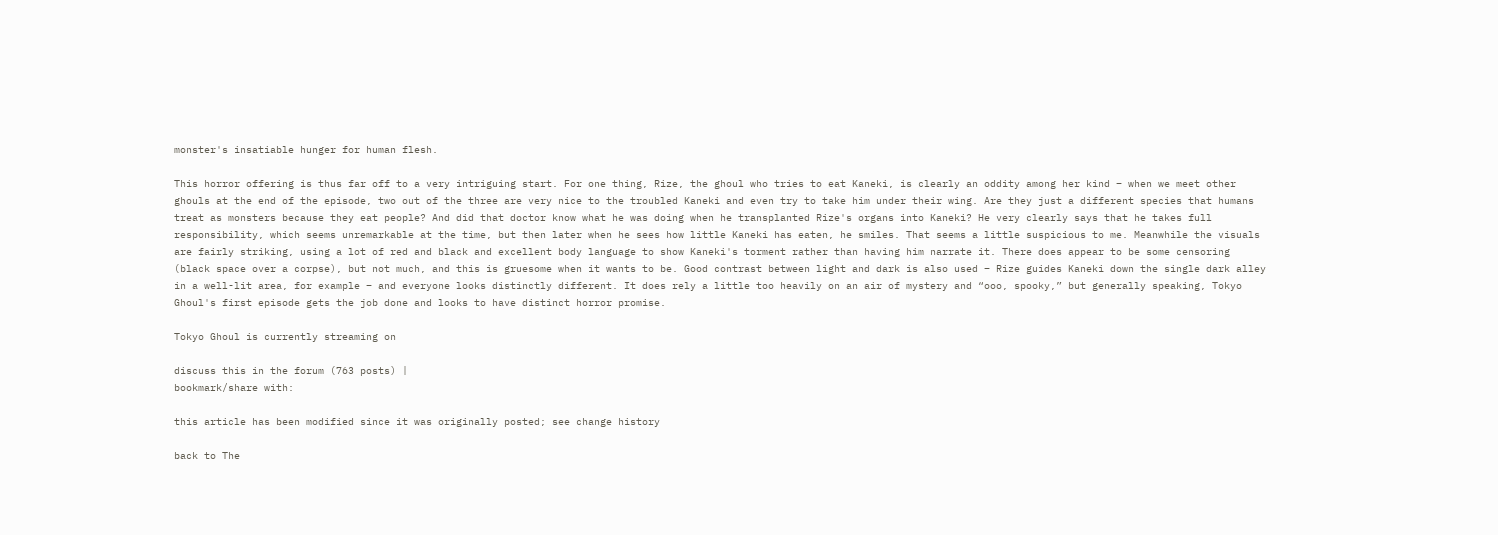monster's insatiable hunger for human flesh.

This horror offering is thus far off to a very intriguing start. For one thing, Rize, the ghoul who tries to eat Kaneki, is clearly an oddity among her kind – when we meet other ghouls at the end of the episode, two out of the three are very nice to the troubled Kaneki and even try to take him under their wing. Are they just a different species that humans treat as monsters because they eat people? And did that doctor know what he was doing when he transplanted Rize's organs into Kaneki? He very clearly says that he takes full responsibility, which seems unremarkable at the time, but then later when he sees how little Kaneki has eaten, he smiles. That seems a little suspicious to me. Meanwhile the visuals are fairly striking, using a lot of red and black and excellent body language to show Kaneki's torment rather than having him narrate it. There does appear to be some censoring (black space over a corpse), but not much, and this is gruesome when it wants to be. Good contrast between light and dark is also used – Rize guides Kaneki down the single dark alley in a well-lit area, for example – and everyone looks distinctly different. It does rely a little too heavily on an air of mystery and “ooo, spooky,” but generally speaking, Tokyo Ghoul's first episode gets the job done and looks to have distinct horror promise.

Tokyo Ghoul is currently streaming on

discuss this in the forum (763 posts) |
bookmark/share with:

this article has been modified since it was originally posted; see change history

back to The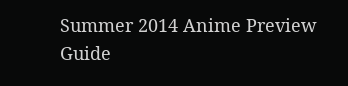Summer 2014 Anime Preview Guide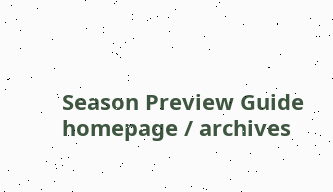Season Preview Guide homepage / archives